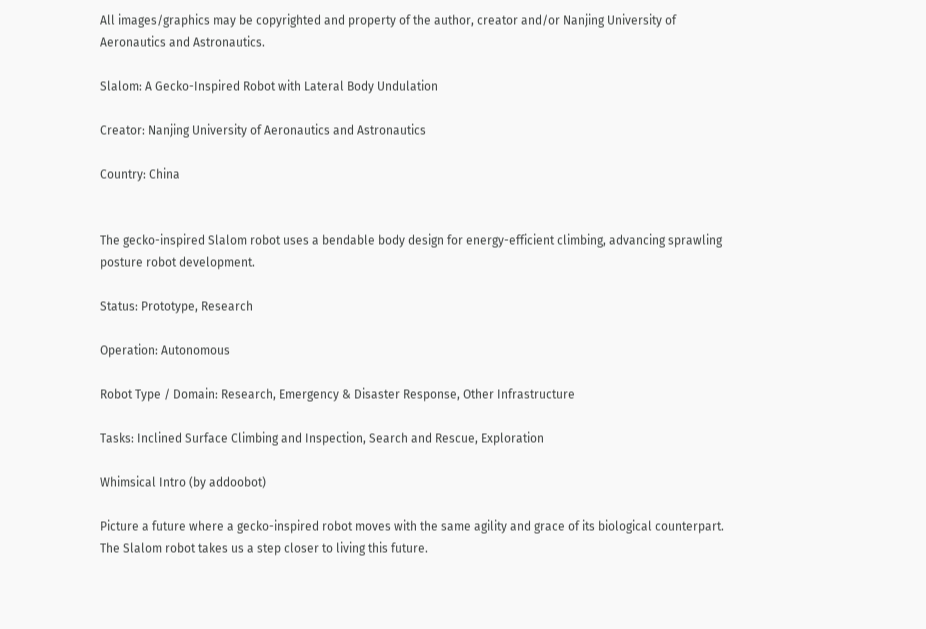All images/graphics may be copyrighted and property of the author, creator and/or Nanjing University of Aeronautics and Astronautics.

Slalom: A Gecko-Inspired Robot with Lateral Body Undulation

Creator: Nanjing University of Aeronautics and Astronautics

Country: China


The gecko-inspired Slalom robot uses a bendable body design for energy-efficient climbing, advancing sprawling posture robot development.

Status: Prototype, Research

Operation: Autonomous

Robot Type / Domain: Research, Emergency & Disaster Response, Other Infrastructure

Tasks: Inclined Surface Climbing and Inspection, Search and Rescue, Exploration

Whimsical Intro (by addoobot)

Picture a future where a gecko-inspired robot moves with the same agility and grace of its biological counterpart. The Slalom robot takes us a step closer to living this future.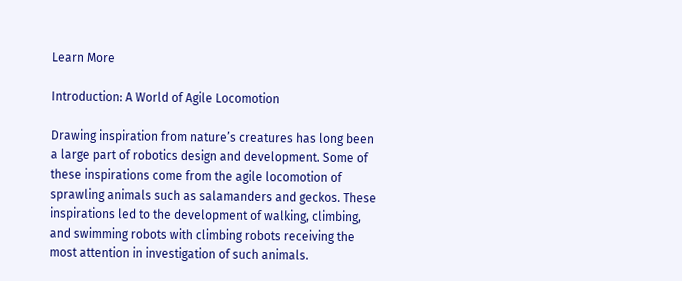Learn More

Introduction: A World of Agile Locomotion

Drawing inspiration from nature’s creatures has long been a large part of robotics design and development. Some of these inspirations come from the agile locomotion of sprawling animals such as salamanders and geckos. These inspirations led to the development of walking, climbing, and swimming robots with climbing robots receiving the most attention in investigation of such animals.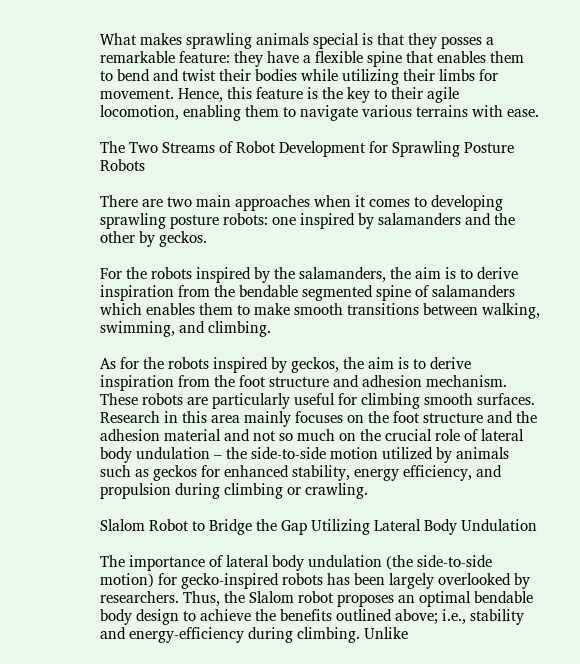What makes sprawling animals special is that they posses a remarkable feature: they have a flexible spine that enables them to bend and twist their bodies while utilizing their limbs for movement. Hence, this feature is the key to their agile locomotion, enabling them to navigate various terrains with ease.

The Two Streams of Robot Development for Sprawling Posture Robots

There are two main approaches when it comes to developing sprawling posture robots: one inspired by salamanders and the other by geckos.

For the robots inspired by the salamanders, the aim is to derive inspiration from the bendable segmented spine of salamanders which enables them to make smooth transitions between walking, swimming, and climbing.

As for the robots inspired by geckos, the aim is to derive inspiration from the foot structure and adhesion mechanism. These robots are particularly useful for climbing smooth surfaces. Research in this area mainly focuses on the foot structure and the adhesion material and not so much on the crucial role of lateral body undulation – the side-to-side motion utilized by animals such as geckos for enhanced stability, energy efficiency, and propulsion during climbing or crawling.

Slalom Robot to Bridge the Gap Utilizing Lateral Body Undulation

The importance of lateral body undulation (the side-to-side motion) for gecko-inspired robots has been largely overlooked by researchers. Thus, the Slalom robot proposes an optimal bendable body design to achieve the benefits outlined above; i.e., stability and energy-efficiency during climbing. Unlike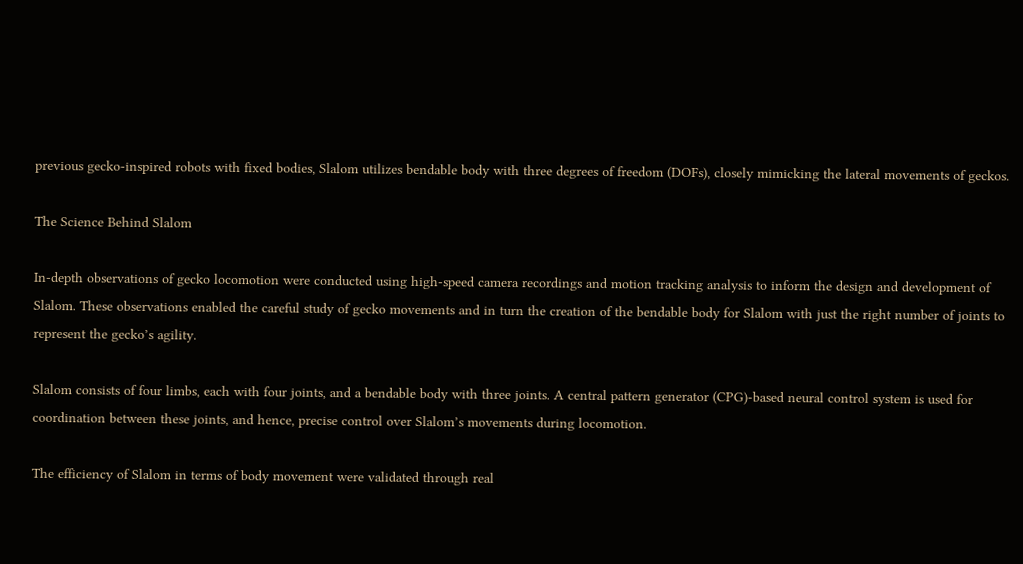previous gecko-inspired robots with fixed bodies, Slalom utilizes bendable body with three degrees of freedom (DOFs), closely mimicking the lateral movements of geckos.

The Science Behind Slalom

In-depth observations of gecko locomotion were conducted using high-speed camera recordings and motion tracking analysis to inform the design and development of Slalom. These observations enabled the careful study of gecko movements and in turn the creation of the bendable body for Slalom with just the right number of joints to represent the gecko’s agility.

Slalom consists of four limbs, each with four joints, and a bendable body with three joints. A central pattern generator (CPG)-based neural control system is used for coordination between these joints, and hence, precise control over Slalom’s movements during locomotion.

The efficiency of Slalom in terms of body movement were validated through real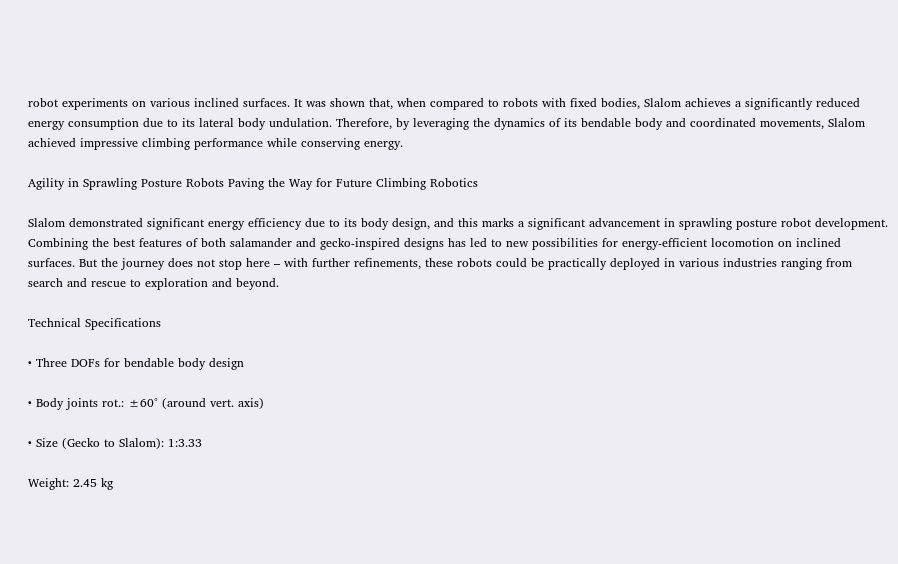robot experiments on various inclined surfaces. It was shown that, when compared to robots with fixed bodies, Slalom achieves a significantly reduced energy consumption due to its lateral body undulation. Therefore, by leveraging the dynamics of its bendable body and coordinated movements, Slalom achieved impressive climbing performance while conserving energy.

Agility in Sprawling Posture Robots Paving the Way for Future Climbing Robotics

Slalom demonstrated significant energy efficiency due to its body design, and this marks a significant advancement in sprawling posture robot development. Combining the best features of both salamander and gecko-inspired designs has led to new possibilities for energy-efficient locomotion on inclined surfaces. But the journey does not stop here – with further refinements, these robots could be practically deployed in various industries ranging from search and rescue to exploration and beyond.

Technical Specifications

• Three DOFs for bendable body design

• Body joints rot.: ±60° (around vert. axis)

• Size (Gecko to Slalom): 1:3.33

Weight: 2.45 kg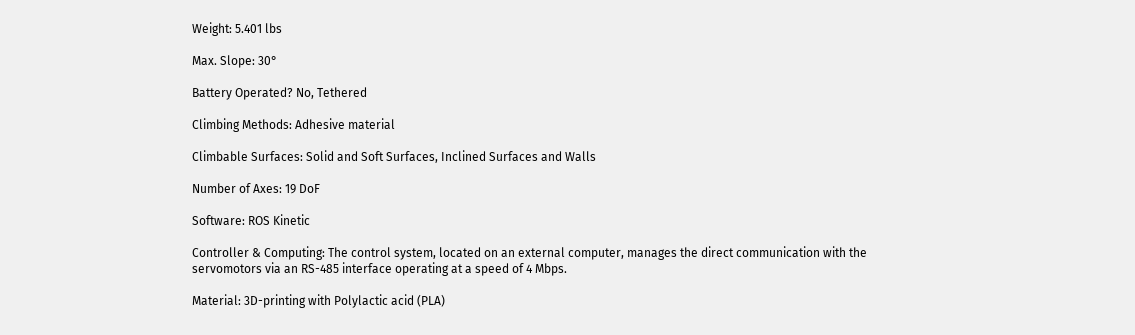Weight: 5.401 lbs

Max. Slope: 30°

Battery Operated? No, Tethered

Climbing Methods: Adhesive material

Climbable Surfaces: Solid and Soft Surfaces, Inclined Surfaces and Walls

Number of Axes: 19 DoF

Software: ROS Kinetic

Controller & Computing: The control system, located on an external computer, manages the direct communication with the servomotors via an RS-485 interface operating at a speed of 4 Mbps.

Material: 3D-printing with Polylactic acid (PLA)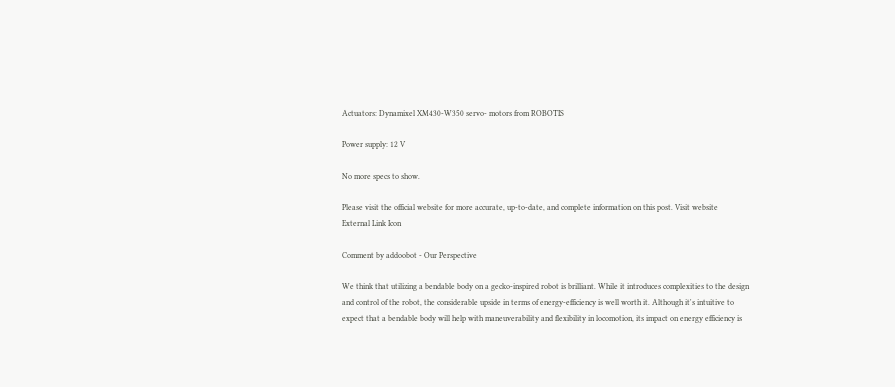Actuators: Dynamixel XM430-W350 servo- motors from ROBOTIS

Power supply: 12 V

No more specs to show.

Please visit the official website for more accurate, up-to-date, and complete information on this post. Visit website   External Link Icon

Comment by addoobot - Our Perspective

We think that utilizing a bendable body on a gecko-inspired robot is brilliant. While it introduces complexities to the design and control of the robot, the considerable upside in terms of energy-efficiency is well worth it. Although it's intuitive to expect that a bendable body will help with maneuverability and flexibility in locomotion, its impact on energy efficiency is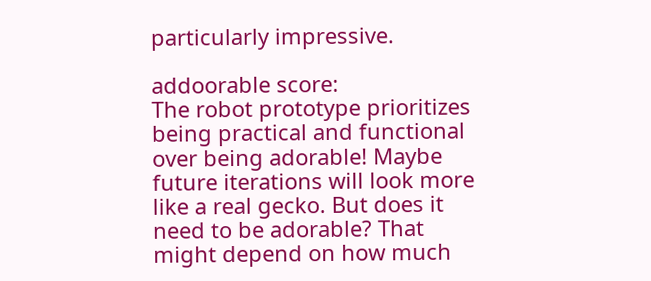particularly impressive.

addoorable score:
The robot prototype prioritizes being practical and functional over being adorable! Maybe future iterations will look more like a real gecko. But does it need to be adorable? That might depend on how much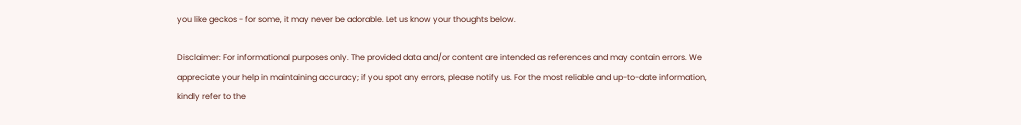you like geckos - for some, it may never be adorable. Let us know your thoughts below.

Disclaimer: For informational purposes only. The provided data and/or content are intended as references and may contain errors. We appreciate your help in maintaining accuracy; if you spot any errors, please notify us. For the most reliable and up-to-date information, kindly refer to the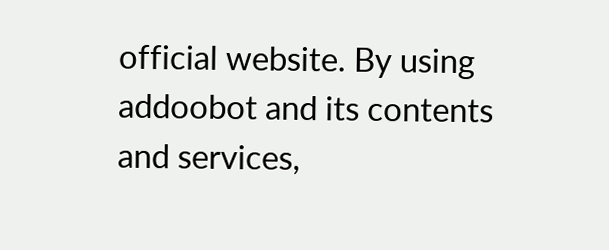official website. By using addoobot and its contents and services,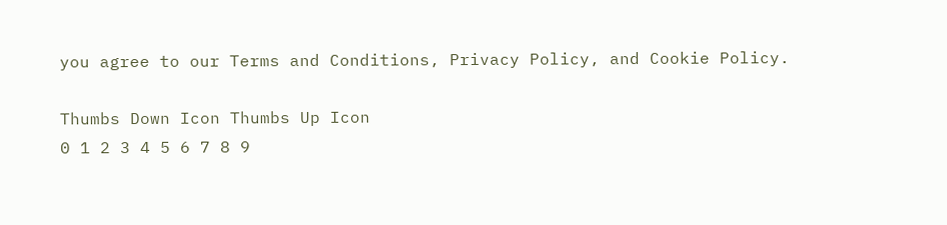you agree to our Terms and Conditions, Privacy Policy, and Cookie Policy.

Thumbs Down Icon Thumbs Up Icon
0 1 2 3 4 5 6 7 8 9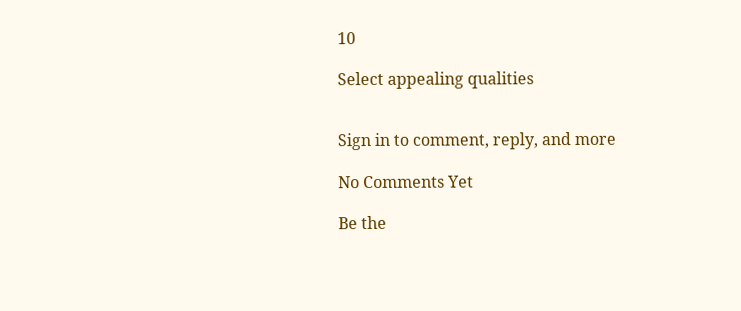10

Select appealing qualities


Sign in to comment, reply, and more

No Comments Yet

Be the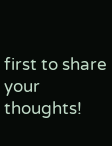first to share your thoughts!